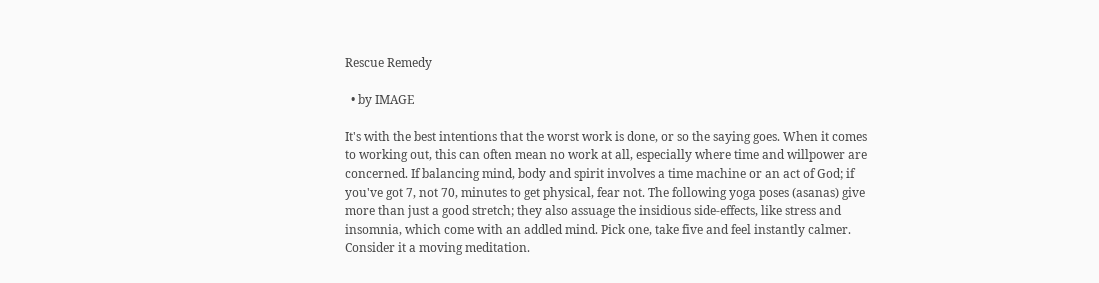Rescue Remedy

  • by IMAGE

It's with the best intentions that the worst work is done, or so the saying goes. When it comes to working out, this can often mean no work at all, especially where time and willpower are concerned. If balancing mind, body and spirit involves a time machine or an act of God; if you've got 7, not 70, minutes to get physical, fear not. The following yoga poses (asanas) give more than just a good stretch; they also assuage the insidious side-effects, like stress and insomnia, which come with an addled mind. Pick one, take five and feel instantly calmer. Consider it a moving meditation.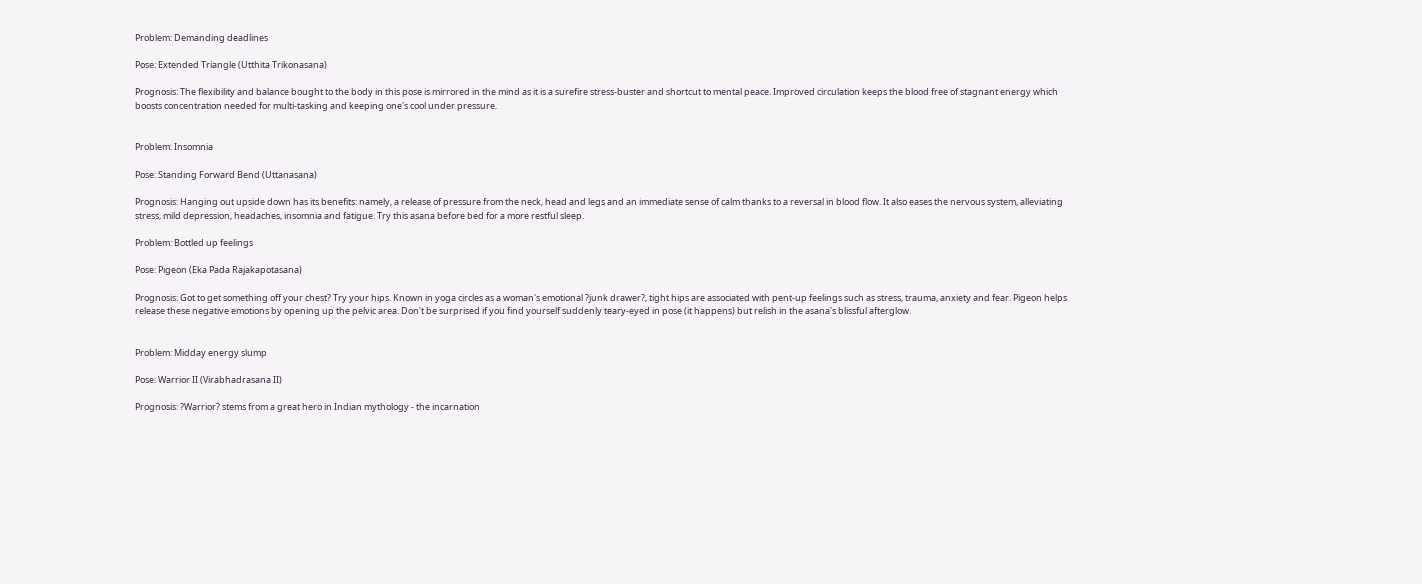Problem: Demanding deadlines

Pose: Extended Triangle (Utthita Trikonasana)

Prognosis: The flexibility and balance bought to the body in this pose is mirrored in the mind as it is a surefire stress-buster and shortcut to mental peace. Improved circulation keeps the blood free of stagnant energy which boosts concentration needed for multi-tasking and keeping one's cool under pressure.


Problem: Insomnia

Pose: Standing Forward Bend (Uttanasana)

Prognosis: Hanging out upside down has its benefits: namely, a release of pressure from the neck, head and legs and an immediate sense of calm thanks to a reversal in blood flow. It also eases the nervous system, alleviating stress, mild depression, headaches, insomnia and fatigue. Try this asana before bed for a more restful sleep.

Problem: Bottled up feelings

Pose: Pigeon (Eka Pada Rajakapotasana)

Prognosis: Got to get something off your chest? Try your hips. Known in yoga circles as a woman's emotional ?junk drawer?, tight hips are associated with pent-up feelings such as stress, trauma, anxiety and fear. Pigeon helps release these negative emotions by opening up the pelvic area. Don't be surprised if you find yourself suddenly teary-eyed in pose (it happens) but relish in the asana's blissful afterglow.


Problem: Midday energy slump

Pose: Warrior II (Virabhadrasana II)

Prognosis: ?Warrior? stems from a great hero in Indian mythology - the incarnation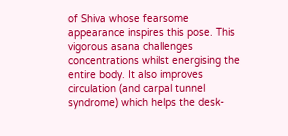of Shiva whose fearsome appearance inspires this pose. This vigorous asana challenges concentrations whilst energising the entire body. It also improves circulation (and carpal tunnel syndrome) which helps the desk-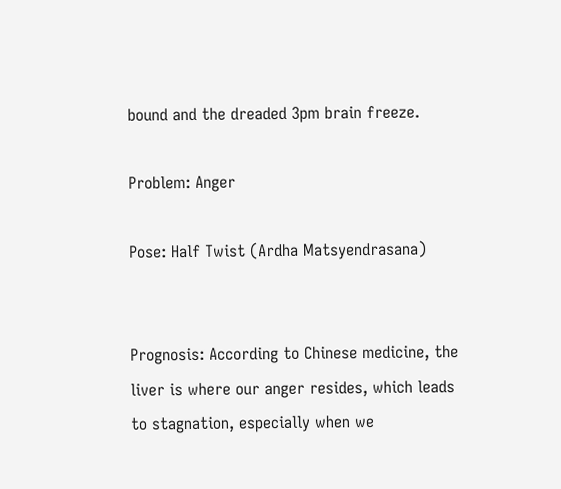bound and the dreaded 3pm brain freeze.

Problem: Anger

Pose: Half Twist (Ardha Matsyendrasana)


Prognosis: According to Chinese medicine, the liver is where our anger resides, which leads to stagnation, especially when we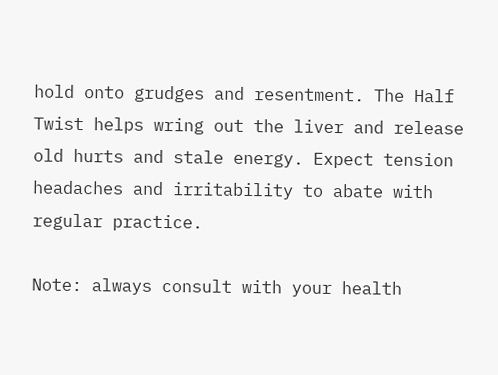hold onto grudges and resentment. The Half Twist helps wring out the liver and release old hurts and stale energy. Expect tension headaches and irritability to abate with regular practice.

Note: always consult with your health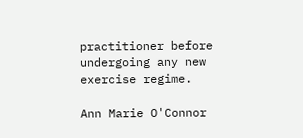practitioner before undergoing any new exercise regime.

Ann Marie O'Connor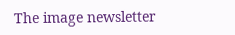The image newsletter